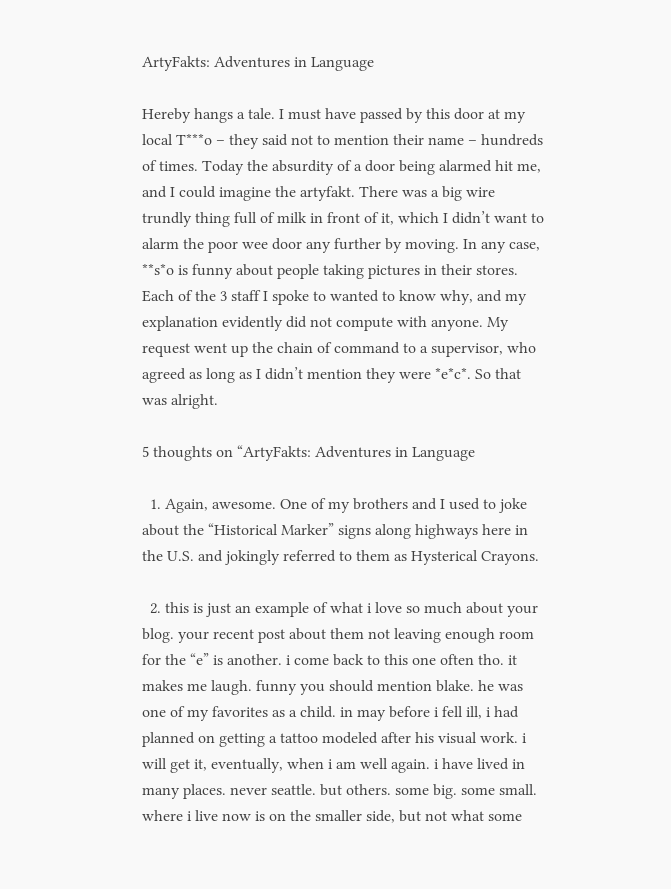ArtyFakts: Adventures in Language

Hereby hangs a tale. I must have passed by this door at my local T***o – they said not to mention their name – hundreds of times. Today the absurdity of a door being alarmed hit me, and I could imagine the artyfakt. There was a big wire trundly thing full of milk in front of it, which I didn’t want to alarm the poor wee door any further by moving. In any case, **s*o is funny about people taking pictures in their stores. Each of the 3 staff I spoke to wanted to know why, and my explanation evidently did not compute with anyone. My request went up the chain of command to a supervisor, who agreed as long as I didn’t mention they were *e*c*. So that was alright.

5 thoughts on “ArtyFakts: Adventures in Language

  1. Again, awesome. One of my brothers and I used to joke about the “Historical Marker” signs along highways here in the U.S. and jokingly referred to them as Hysterical Crayons.

  2. this is just an example of what i love so much about your blog. your recent post about them not leaving enough room for the “e” is another. i come back to this one often tho. it makes me laugh. funny you should mention blake. he was one of my favorites as a child. in may before i fell ill, i had planned on getting a tattoo modeled after his visual work. i will get it, eventually, when i am well again. i have lived in many places. never seattle. but others. some big. some small. where i live now is on the smaller side, but not what some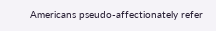Americans pseudo-affectionately refer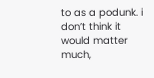to as a podunk. i don’t think it would matter much,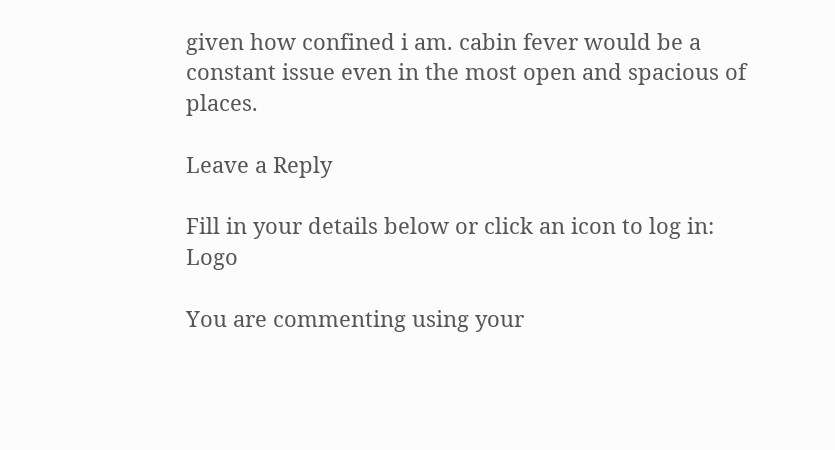given how confined i am. cabin fever would be a constant issue even in the most open and spacious of places.

Leave a Reply

Fill in your details below or click an icon to log in: Logo

You are commenting using your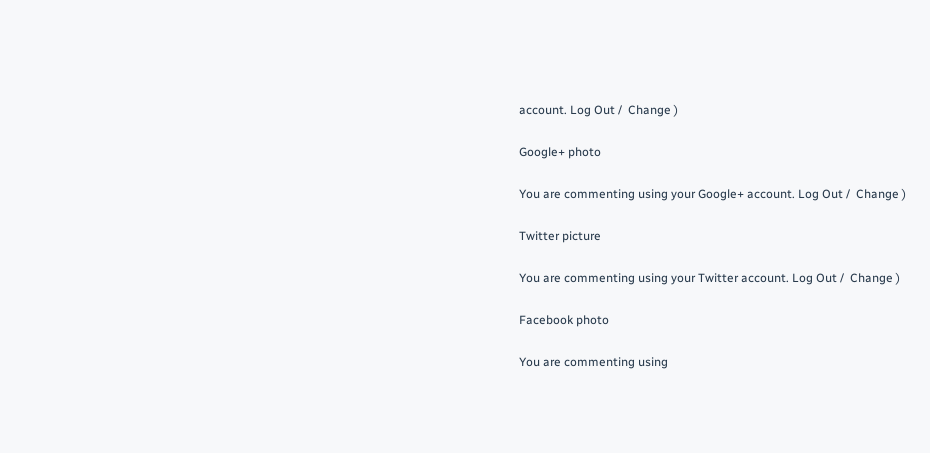account. Log Out /  Change )

Google+ photo

You are commenting using your Google+ account. Log Out /  Change )

Twitter picture

You are commenting using your Twitter account. Log Out /  Change )

Facebook photo

You are commenting using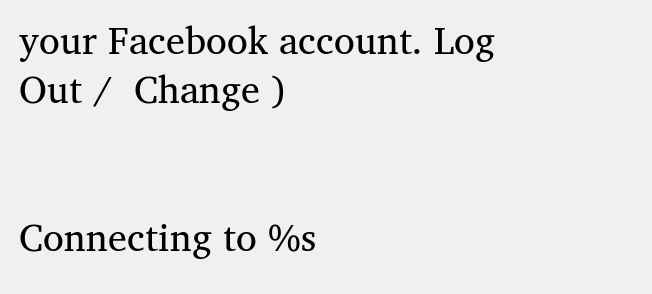your Facebook account. Log Out /  Change )


Connecting to %s